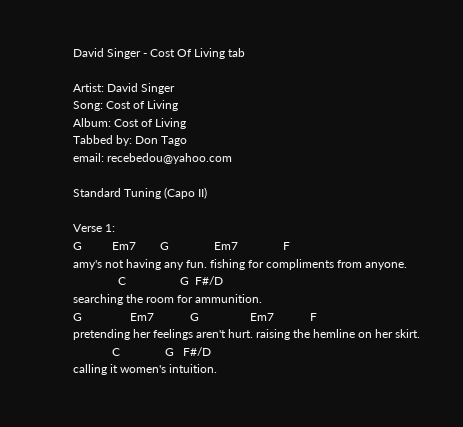David Singer - Cost Of Living tab

Artist: David Singer
Song: Cost of Living
Album: Cost of Living
Tabbed by: Don Tago
email: recebedou@yahoo.com

Standard Tuning (Capo II)

Verse 1:
G          Em7        G               Em7               F
amy's not having any fun. fishing for compliments from anyone.
               C                  G  F#/D
searching the room for ammunition.
G                Em7            G                 Em7            F
pretending her feelings aren't hurt. raising the hemline on her skirt.
             C               G   F#/D
calling it women's intuition.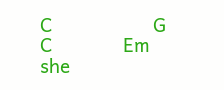C                    G            C              Em
she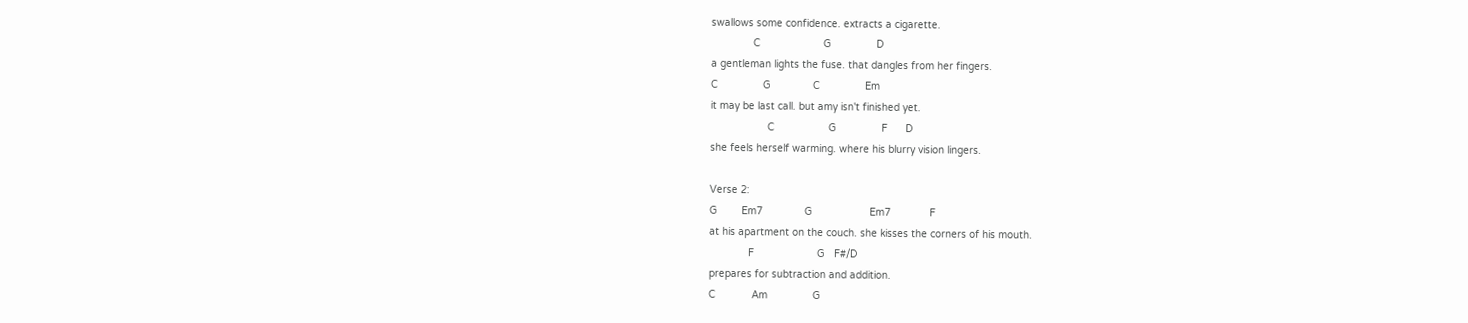swallows some confidence. extracts a cigarette.
              C                     G               D
a gentleman lights the fuse. that dangles from her fingers.
C               G              C               Em
it may be last call. but amy isn't finished yet.
                   C                  G               F      D
she feels herself warming. where his blurry vision lingers.

Verse 2:
G        Em7              G                   Em7             F
at his apartment on the couch. she kisses the corners of his mouth.
             F                     G   F#/D
prepares for subtraction and addition.
C            Am               G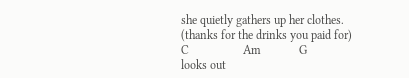she quietly gathers up her clothes. (thanks for the drinks you paid for)
C                  Am             G
looks out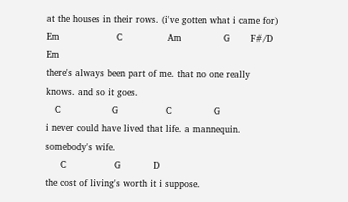at the houses in their rows. (i've gotten what i came for)
Em                   C               Am              G       F#/D    Em
there's always been part of me. that no one really knows. and so it goes.
   C                 G                C              G
i never could have lived that life. a mannequin. somebody's wife.
     C                G           D
the cost of living's worth it i suppose.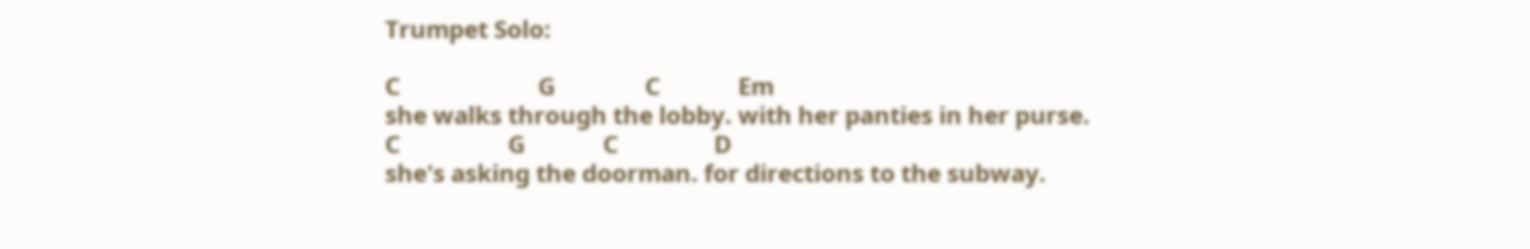Trumpet Solo:

C                       G               C             Em
she walks through the lobby. with her panties in her purse.
C                  G             C                D
she's asking the doorman. for directions to the subway.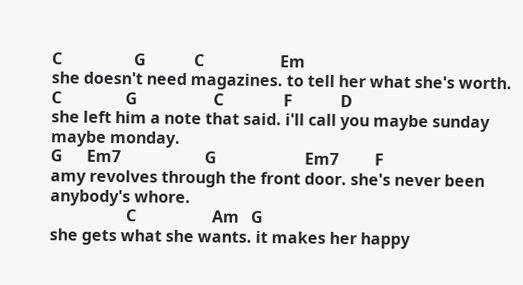C                  G            C                   Em
she doesn't need magazines. to tell her what she's worth.
C                G                   C               F            D
she left him a note that said. i'll call you maybe sunday maybe monday.
G      Em7                     G                      Em7         F
amy revolves through the front door. she's never been anybody's whore.
                   C                   Am   G
she gets what she wants. it makes her happy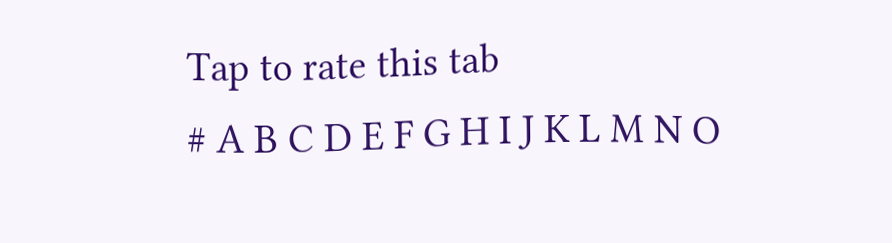Tap to rate this tab
# A B C D E F G H I J K L M N O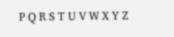P Q R S T U V W X Y Z